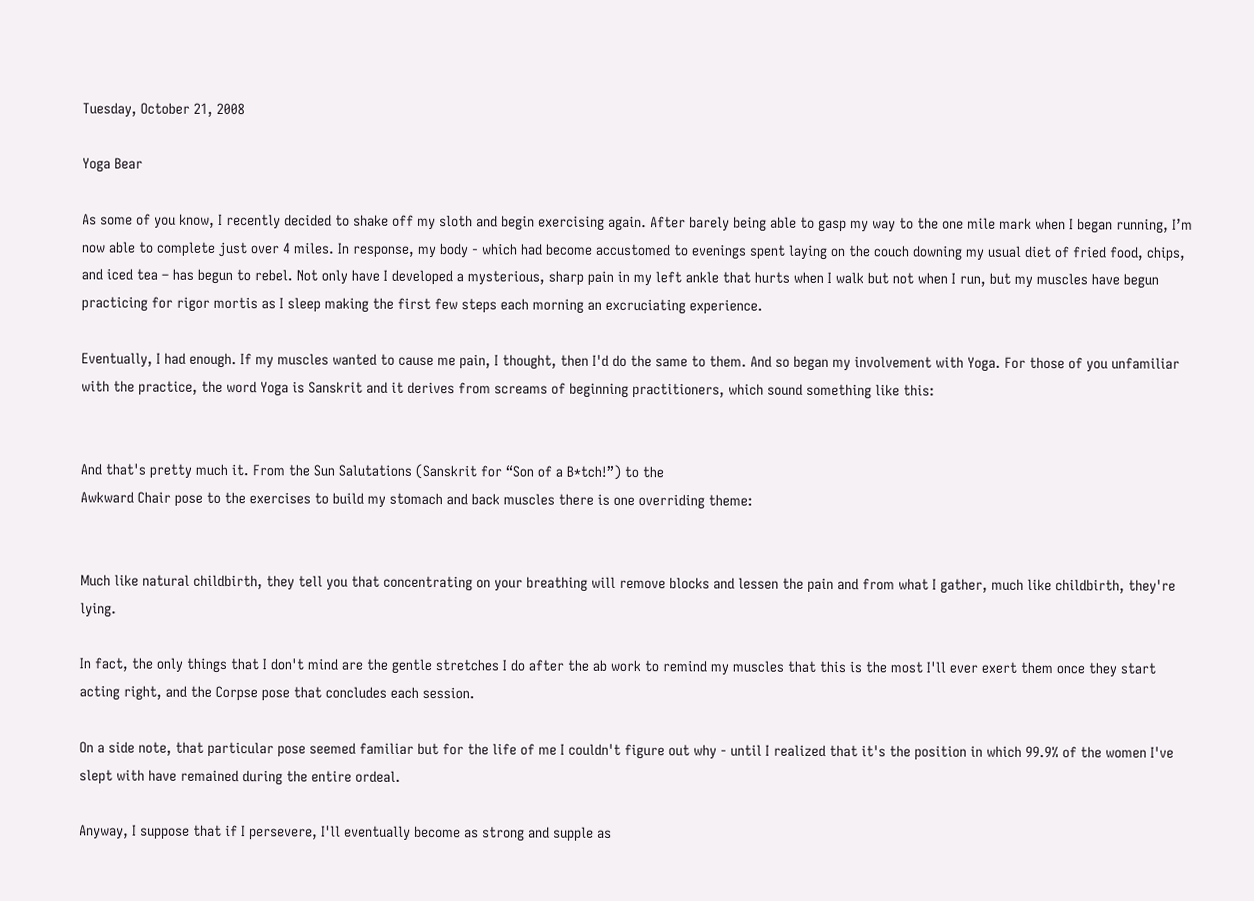Tuesday, October 21, 2008

Yoga Bear

As some of you know, I recently decided to shake off my sloth and begin exercising again. After barely being able to gasp my way to the one mile mark when I began running, I’m now able to complete just over 4 miles. In response, my body - which had become accustomed to evenings spent laying on the couch downing my usual diet of fried food, chips, and iced tea – has begun to rebel. Not only have I developed a mysterious, sharp pain in my left ankle that hurts when I walk but not when I run, but my muscles have begun practicing for rigor mortis as I sleep making the first few steps each morning an excruciating experience.

Eventually, I had enough. If my muscles wanted to cause me pain, I thought, then I'd do the same to them. And so began my involvement with Yoga. For those of you unfamiliar with the practice, the word Yoga is Sanskrit and it derives from screams of beginning practitioners, which sound something like this:


And that's pretty much it. From the Sun Salutations (Sanskrit for “Son of a B*tch!”) to the
Awkward Chair pose to the exercises to build my stomach and back muscles there is one overriding theme:


Much like natural childbirth, they tell you that concentrating on your breathing will remove blocks and lessen the pain and from what I gather, much like childbirth, they're lying.

In fact, the only things that I don't mind are the gentle stretches I do after the ab work to remind my muscles that this is the most I'll ever exert them once they start acting right, and the Corpse pose that concludes each session.

On a side note, that particular pose seemed familiar but for the life of me I couldn't figure out why - until I realized that it's the position in which 99.9% of the women I've slept with have remained during the entire ordeal.

Anyway, I suppose that if I persevere, I'll eventually become as strong and supple as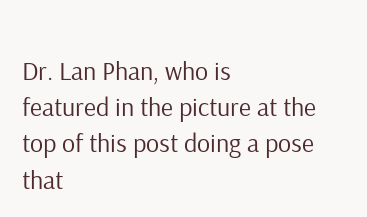Dr. Lan Phan, who is featured in the picture at the top of this post doing a pose that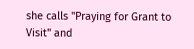she calls "Praying for Grant to Visit" and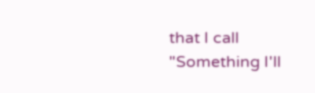that I call "Something I'll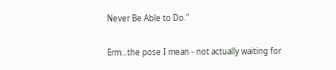Never Be Able to Do."

Erm...the pose I mean - not actually waiting for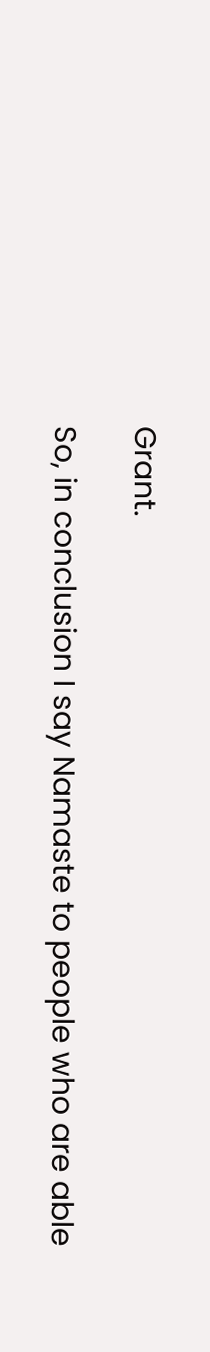Grant.

So, in conclusion I say Namaste to people who are able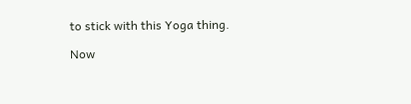to stick with this Yoga thing.

Now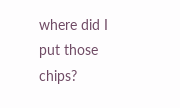where did I put those chips?